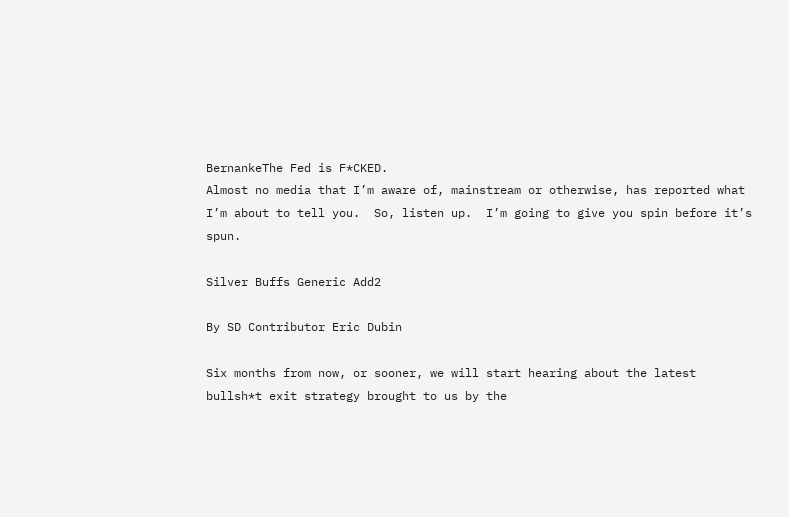BernankeThe Fed is F*CKED.
Almost no media that I’m aware of, mainstream or otherwise, has reported what I’m about to tell you.  So, listen up.  I’m going to give you spin before it’s spun.

Silver Buffs Generic Add2

By SD Contributor Eric Dubin

Six months from now, or sooner, we will start hearing about the latest bullsh*t exit strategy brought to us by the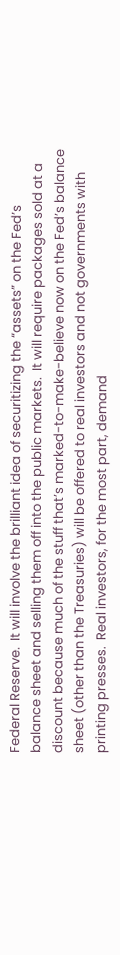Federal Reserve.  It will involve the brilliant idea of securitizing the “assets” on the Fed’s balance sheet and selling them off into the public markets.  It will require packages sold at a discount because much of the stuff that’s marked-to-make-believe now on the Fed’s balance sheet (other than the Treasuries) will be offered to real investors and not governments with printing presses.  Real investors, for the most part, demand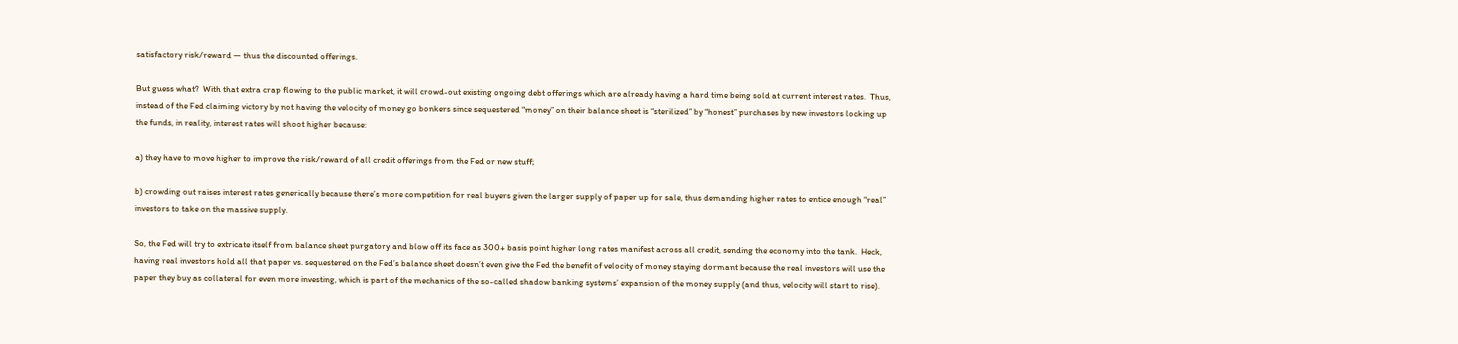satisfactory risk/reward — thus the discounted offerings.

But guess what?  With that extra crap flowing to the public market, it will crowd-out existing ongoing debt offerings which are already having a hard time being sold at current interest rates.  Thus, instead of the Fed claiming victory by not having the velocity of money go bonkers since sequestered “money” on their balance sheet is “sterilized” by “honest” purchases by new investors locking up the funds, in reality, interest rates will shoot higher because:

a) they have to move higher to improve the risk/reward of all credit offerings from the Fed or new stuff;

b) crowding out raises interest rates generically because there’s more competition for real buyers given the larger supply of paper up for sale, thus demanding higher rates to entice enough “real” investors to take on the massive supply.

So, the Fed will try to extricate itself from balance sheet purgatory and blow off its face as 300+ basis point higher long rates manifest across all credit, sending the economy into the tank.  Heck, having real investors hold all that paper vs. sequestered on the Fed’s balance sheet doesn’t even give the Fed the benefit of velocity of money staying dormant because the real investors will use the paper they buy as collateral for even more investing, which is part of the mechanics of the so-called shadow banking systems’ expansion of the money supply (and thus, velocity will start to rise).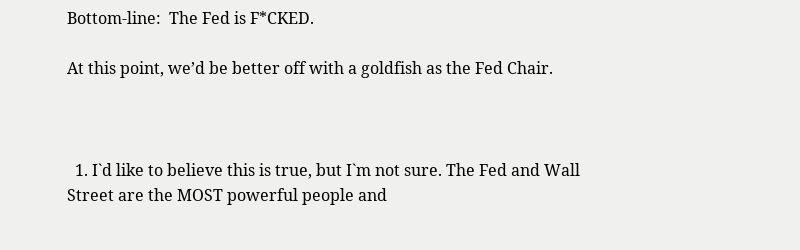Bottom-line:  The Fed is F*CKED.

At this point, we’d be better off with a goldfish as the Fed Chair.



  1. I`d like to believe this is true, but I`m not sure. The Fed and Wall Street are the MOST powerful people and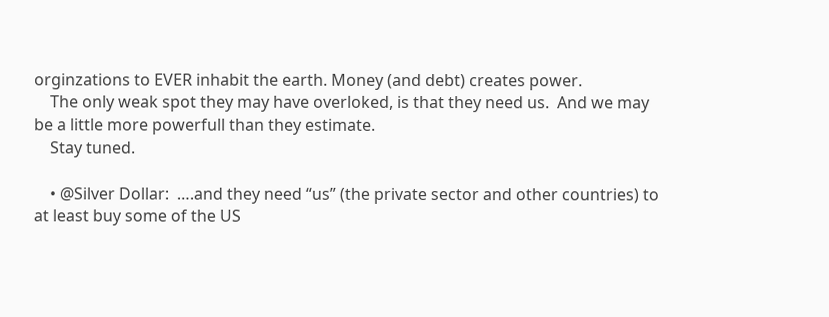orginzations to EVER inhabit the earth. Money (and debt) creates power.
    The only weak spot they may have overloked, is that they need us.  And we may be a little more powerfull than they estimate.
    Stay tuned.

    • @Silver Dollar:  ….and they need “us” (the private sector and other countries) to at least buy some of the US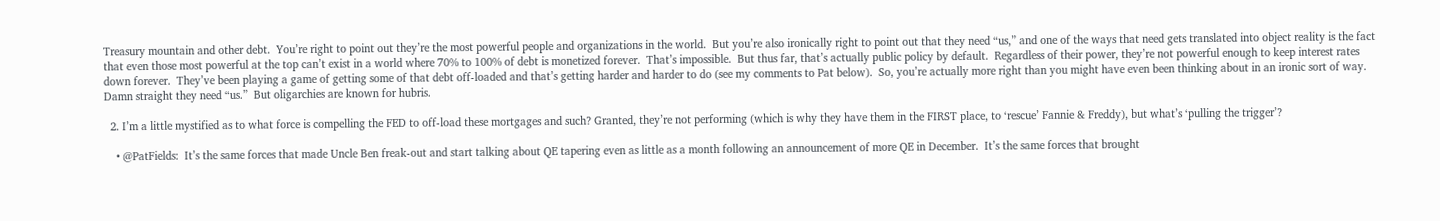Treasury mountain and other debt.  You’re right to point out they’re the most powerful people and organizations in the world.  But you’re also ironically right to point out that they need “us,” and one of the ways that need gets translated into object reality is the fact that even those most powerful at the top can’t exist in a world where 70% to 100% of debt is monetized forever.  That’s impossible.  But thus far, that’s actually public policy by default.  Regardless of their power, they’re not powerful enough to keep interest rates down forever.  They’ve been playing a game of getting some of that debt off-loaded and that’s getting harder and harder to do (see my comments to Pat below).  So, you’re actually more right than you might have even been thinking about in an ironic sort of way.  Damn straight they need “us.”  But oligarchies are known for hubris.

  2. I’m a little mystified as to what force is compelling the FED to off-load these mortgages and such? Granted, they’re not performing (which is why they have them in the FIRST place, to ‘rescue’ Fannie & Freddy), but what’s ‘pulling the trigger’?

    • @PatFields:  It’s the same forces that made Uncle Ben freak-out and start talking about QE tapering even as little as a month following an announcement of more QE in December.  It’s the same forces that brought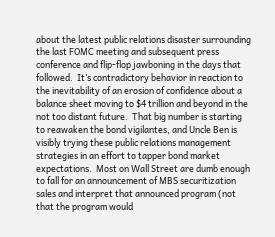about the latest public relations disaster surrounding the last FOMC meeting and subsequent press conference and flip-flop jawboning in the days that followed.  It’s contradictory behavior in reaction to the inevitability of an erosion of confidence about a balance sheet moving to $4 trillion and beyond in the not too distant future.  That big number is starting to reawaken the bond vigilantes, and Uncle Ben is visibly trying these public relations management strategies in an effort to tapper bond market expectations.  Most on Wall Street are dumb enough to fall for an announcement of MBS securitization sales and interpret that announced program (not that the program would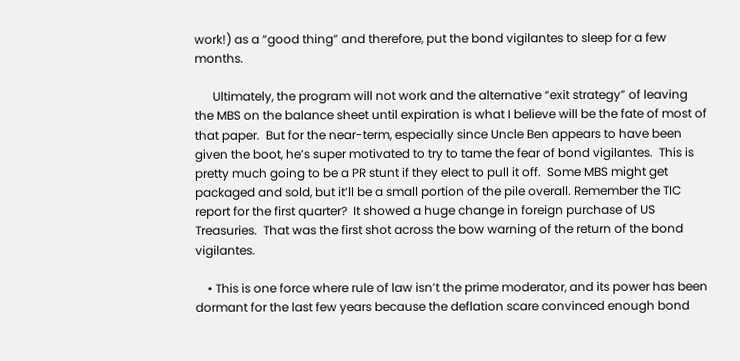work!) as a “good thing” and therefore, put the bond vigilantes to sleep for a few months.

      Ultimately, the program will not work and the alternative “exit strategy” of leaving the MBS on the balance sheet until expiration is what I believe will be the fate of most of that paper.  But for the near-term, especially since Uncle Ben appears to have been given the boot, he’s super motivated to try to tame the fear of bond vigilantes.  This is pretty much going to be a PR stunt if they elect to pull it off.  Some MBS might get packaged and sold, but it’ll be a small portion of the pile overall. Remember the TIC report for the first quarter?  It showed a huge change in foreign purchase of US Treasuries.  That was the first shot across the bow warning of the return of the bond vigilantes.

    • This is one force where rule of law isn’t the prime moderator, and its power has been dormant for the last few years because the deflation scare convinced enough bond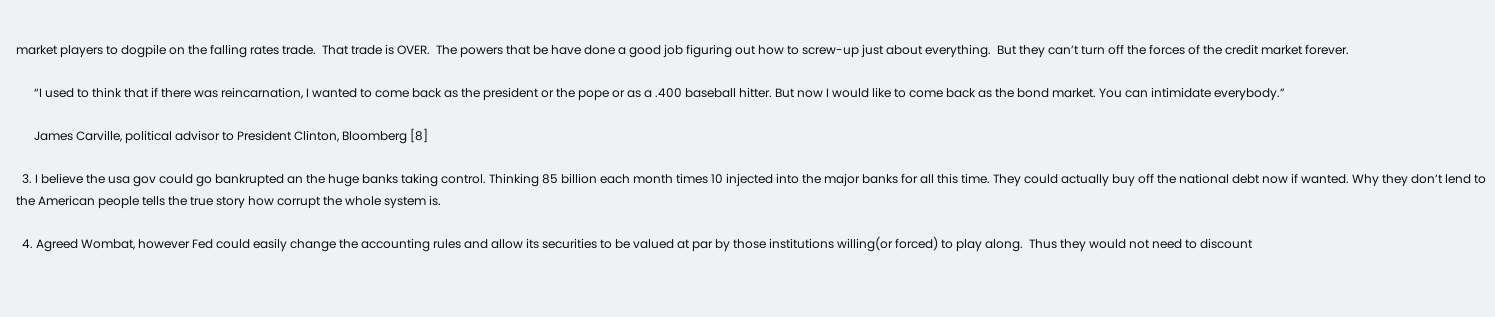market players to dogpile on the falling rates trade.  That trade is OVER.  The powers that be have done a good job figuring out how to screw-up just about everything.  But they can’t turn off the forces of the credit market forever.

      “I used to think that if there was reincarnation, I wanted to come back as the president or the pope or as a .400 baseball hitter. But now I would like to come back as the bond market. You can intimidate everybody.”

      James Carville, political advisor to President Clinton, Bloomberg [8]

  3. I believe the usa gov could go bankrupted an the huge banks taking control. Thinking 85 billion each month times 10 injected into the major banks for all this time. They could actually buy off the national debt now if wanted. Why they don’t lend to the American people tells the true story how corrupt the whole system is.

  4. Agreed Wombat, however Fed could easily change the accounting rules and allow its securities to be valued at par by those institutions willing(or forced) to play along.  Thus they would not need to discount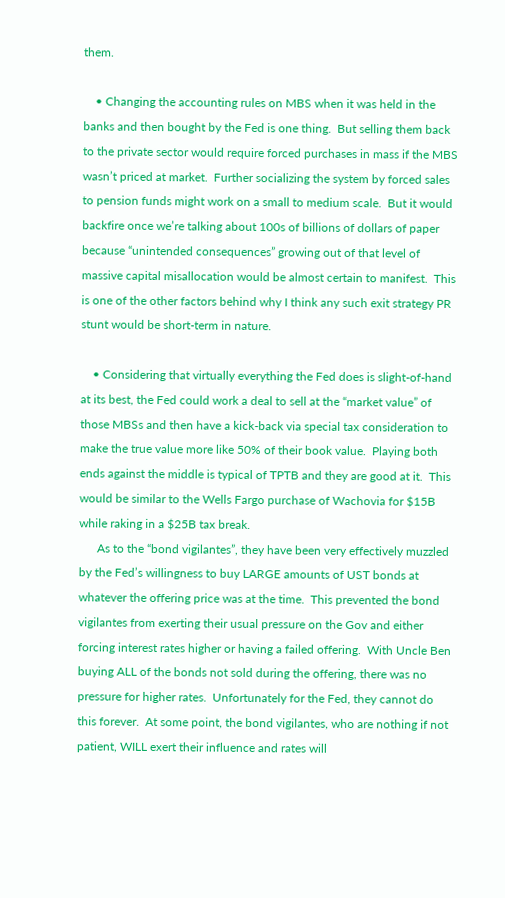them.

    • Changing the accounting rules on MBS when it was held in the banks and then bought by the Fed is one thing.  But selling them back to the private sector would require forced purchases in mass if the MBS wasn’t priced at market.  Further socializing the system by forced sales to pension funds might work on a small to medium scale.  But it would backfire once we’re talking about 100s of billions of dollars of paper because “unintended consequences” growing out of that level of massive capital misallocation would be almost certain to manifest.  This is one of the other factors behind why I think any such exit strategy PR stunt would be short-term in nature.

    • Considering that virtually everything the Fed does is slight-of-hand at its best, the Fed could work a deal to sell at the “market value” of those MBSs and then have a kick-back via special tax consideration to make the true value more like 50% of their book value.  Playing both ends against the middle is typical of TPTB and they are good at it.  This would be similar to the Wells Fargo purchase of Wachovia for $15B while raking in a $25B tax break.
      As to the “bond vigilantes”, they have been very effectively muzzled by the Fed’s willingness to buy LARGE amounts of UST bonds at whatever the offering price was at the time.  This prevented the bond vigilantes from exerting their usual pressure on the Gov and either forcing interest rates higher or having a failed offering.  With Uncle Ben buying ALL of the bonds not sold during the offering, there was no pressure for higher rates.  Unfortunately for the Fed, they cannot do this forever.  At some point, the bond vigilantes, who are nothing if not patient, WILL exert their influence and rates will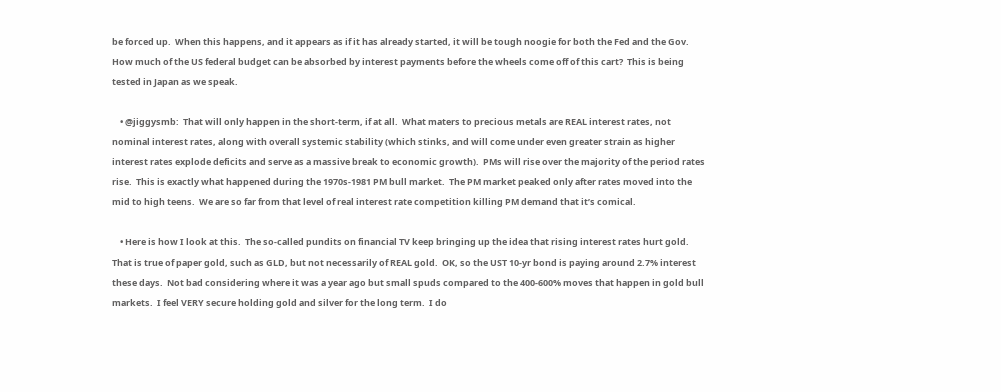be forced up.  When this happens, and it appears as if it has already started, it will be tough noogie for both the Fed and the Gov.  How much of the US federal budget can be absorbed by interest payments before the wheels come off of this cart?  This is being tested in Japan as we speak.

    • @jiggysmb:  That will only happen in the short-term, if at all.  What maters to precious metals are REAL interest rates, not nominal interest rates, along with overall systemic stability (which stinks, and will come under even greater strain as higher interest rates explode deficits and serve as a massive break to economic growth).  PMs will rise over the majority of the period rates rise.  This is exactly what happened during the 1970s-1981 PM bull market.  The PM market peaked only after rates moved into the mid to high teens.  We are so far from that level of real interest rate competition killing PM demand that it’s comical.

    • Here is how I look at this.  The so-called pundits on financial TV keep bringing up the idea that rising interest rates hurt gold.  That is true of paper gold, such as GLD, but not necessarily of REAL gold.  OK, so the UST 10-yr bond is paying around 2.7% interest these days.  Not bad considering where it was a year ago but small spuds compared to the 400-600% moves that happen in gold bull markets.  I feel VERY secure holding gold and silver for the long term.  I do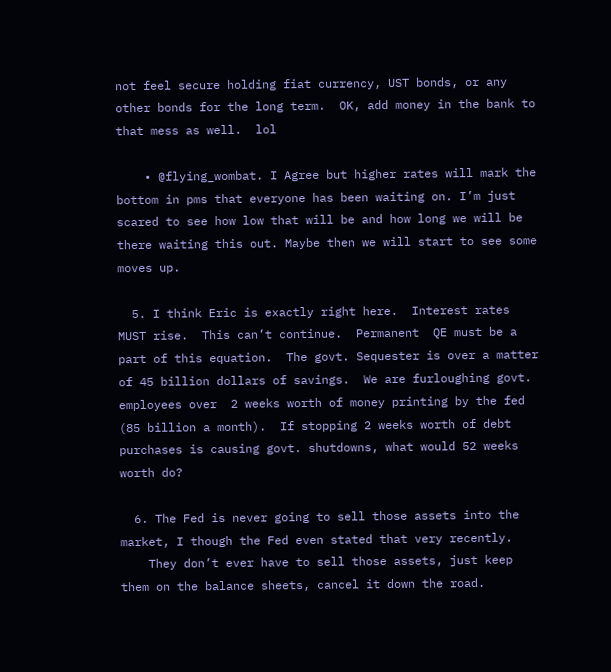not feel secure holding fiat currency, UST bonds, or any other bonds for the long term.  OK, add money in the bank to that mess as well.  lol

    • @flying_wombat. I Agree but higher rates will mark the bottom in pms that everyone has been waiting on. I’m just scared to see how low that will be and how long we will be there waiting this out. Maybe then we will start to see some moves up.

  5. I think Eric is exactly right here.  Interest rates MUST rise.  This can’t continue.  Permanent  QE must be a part of this equation.  The govt. Sequester is over a matter of 45 billion dollars of savings.  We are furloughing govt. employees over  2 weeks worth of money printing by the fed (85 billion a month).  If stopping 2 weeks worth of debt purchases is causing govt. shutdowns, what would 52 weeks worth do?

  6. The Fed is never going to sell those assets into the market, I though the Fed even stated that very recently.
    They don’t ever have to sell those assets, just keep them on the balance sheets, cancel it down the road.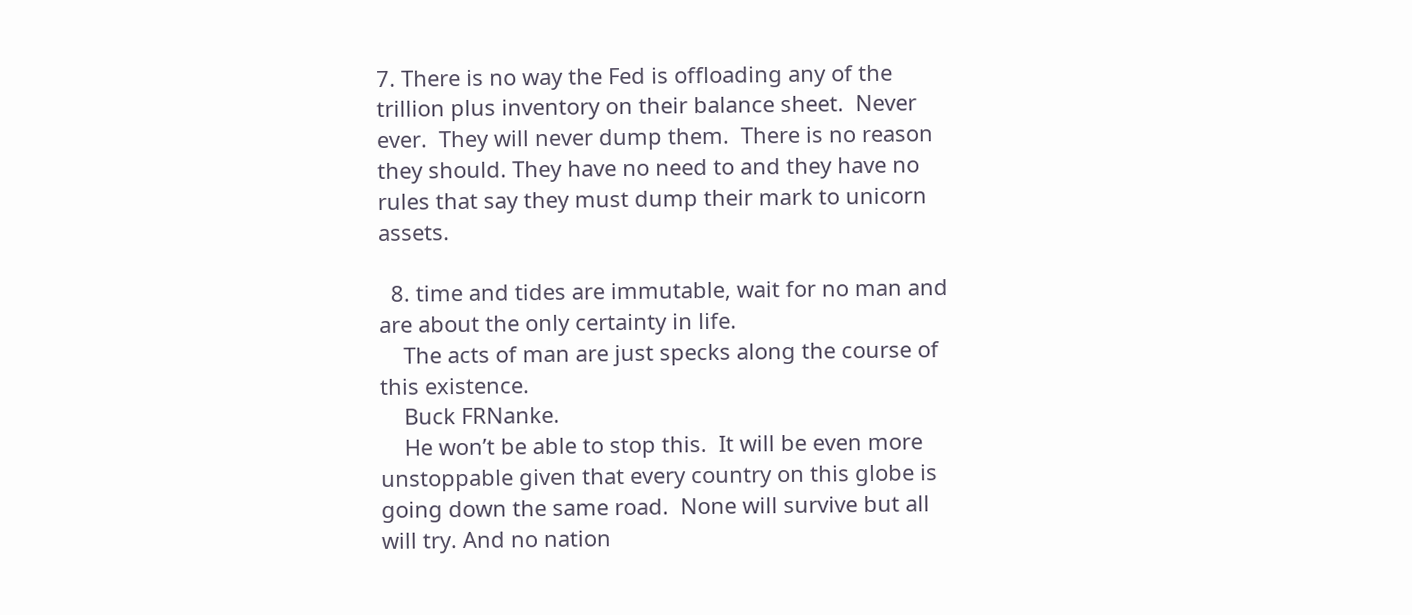7. There is no way the Fed is offloading any of the trillion plus inventory on their balance sheet.  Never ever.  They will never dump them.  There is no reason they should. They have no need to and they have no rules that say they must dump their mark to unicorn assets.

  8. time and tides are immutable, wait for no man and are about the only certainty in life.
    The acts of man are just specks along the course of this existence.
    Buck FRNanke.
    He won’t be able to stop this.  It will be even more unstoppable given that every country on this globe is going down the same road.  None will survive but all will try. And no nation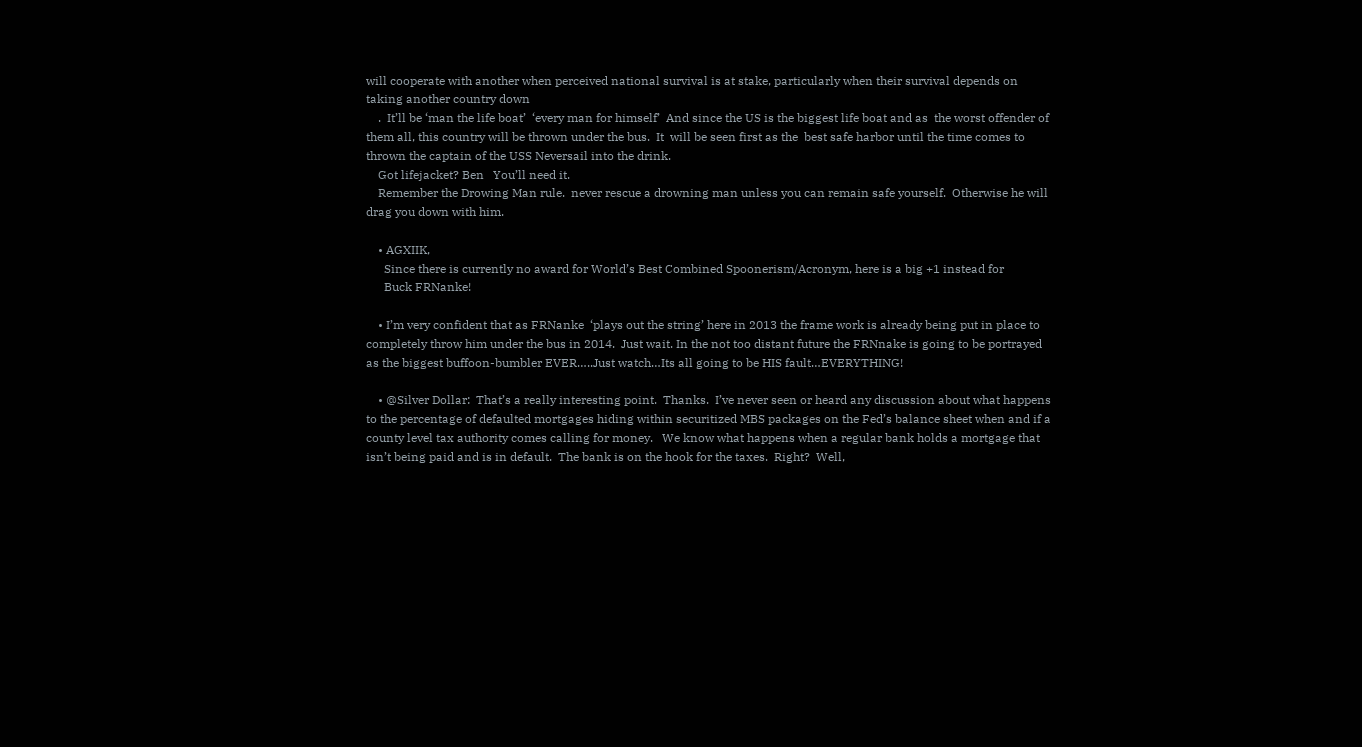will cooperate with another when perceived national survival is at stake, particularly when their survival depends on taking another country down
    .  It’ll be ‘man the life boat’  ‘every man for himself’  And since the US is the biggest life boat and as  the worst offender of them all, this country will be thrown under the bus.  It  will be seen first as the  best safe harbor until the time comes to thrown the captain of the USS Neversail into the drink.
    Got lifejacket? Ben   You’ll need it.
    Remember the Drowing Man rule.  never rescue a drowning man unless you can remain safe yourself.  Otherwise he will drag you down with him.

    • AGXIIK,
      Since there is currently no award for World’s Best Combined Spoonerism/Acronym, here is a big +1 instead for
      Buck FRNanke!

    • I’m very confident that as FRNanke  ‘plays out the string’ here in 2013 the frame work is already being put in place to completely throw him under the bus in 2014.  Just wait. In the not too distant future the FRNnake is going to be portrayed as the biggest buffoon-bumbler EVER…..Just watch…Its all going to be HIS fault…EVERYTHING!

    • @Silver Dollar:  That’s a really interesting point.  Thanks.  I’ve never seen or heard any discussion about what happens to the percentage of defaulted mortgages hiding within securitized MBS packages on the Fed’s balance sheet when and if a county level tax authority comes calling for money.   We know what happens when a regular bank holds a mortgage that isn’t being paid and is in default.  The bank is on the hook for the taxes.  Right?  Well,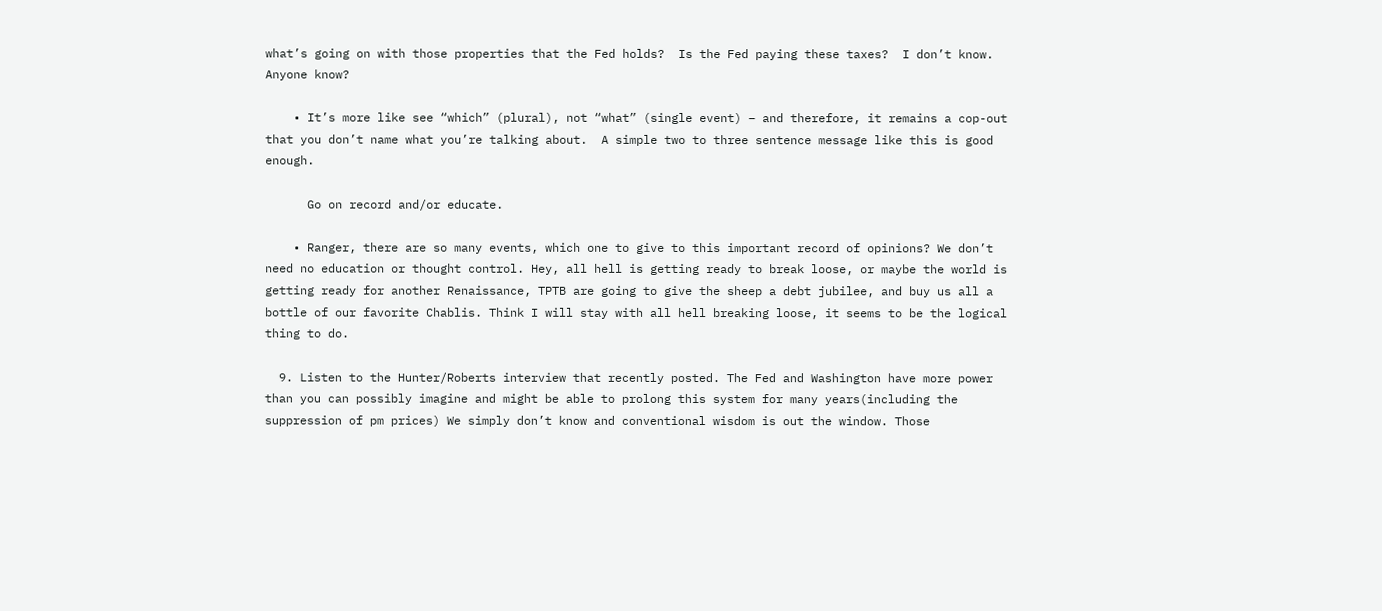what’s going on with those properties that the Fed holds?  Is the Fed paying these taxes?  I don’t know.  Anyone know?

    • It’s more like see “which” (plural), not “what” (single event) – and therefore, it remains a cop-out that you don’t name what you’re talking about.  A simple two to three sentence message like this is good enough.

      Go on record and/or educate.

    • Ranger, there are so many events, which one to give to this important record of opinions? We don’t need no education or thought control. Hey, all hell is getting ready to break loose, or maybe the world is getting ready for another Renaissance, TPTB are going to give the sheep a debt jubilee, and buy us all a bottle of our favorite Chablis. Think I will stay with all hell breaking loose, it seems to be the logical thing to do.

  9. Listen to the Hunter/Roberts interview that recently posted. The Fed and Washington have more power than you can possibly imagine and might be able to prolong this system for many years(including the suppression of pm prices) We simply don’t know and conventional wisdom is out the window. Those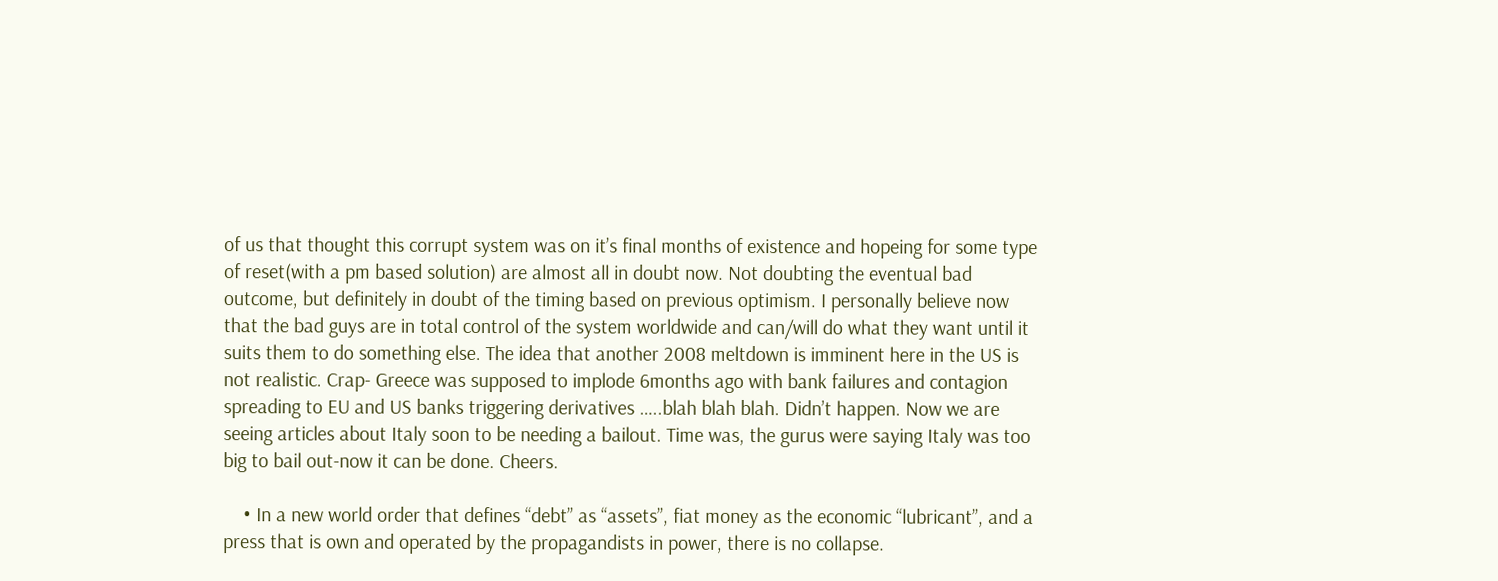of us that thought this corrupt system was on it’s final months of existence and hopeing for some type of reset(with a pm based solution) are almost all in doubt now. Not doubting the eventual bad  outcome, but definitely in doubt of the timing based on previous optimism. I personally believe now that the bad guys are in total control of the system worldwide and can/will do what they want until it suits them to do something else. The idea that another 2008 meltdown is imminent here in the US is not realistic. Crap- Greece was supposed to implode 6months ago with bank failures and contagion spreading to EU and US banks triggering derivatives …..blah blah blah. Didn’t happen. Now we are seeing articles about Italy soon to be needing a bailout. Time was, the gurus were saying Italy was too big to bail out-now it can be done. Cheers.

    • In a new world order that defines “debt” as “assets”, fiat money as the economic “lubricant”, and a press that is own and operated by the propagandists in power, there is no collapse.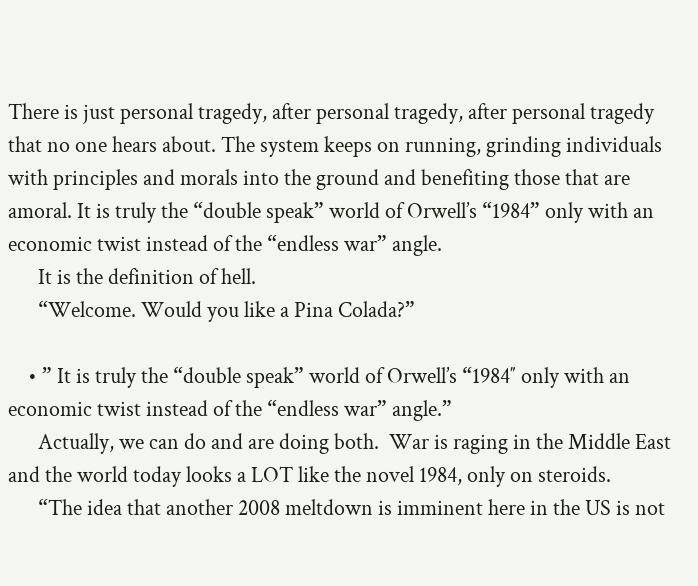There is just personal tragedy, after personal tragedy, after personal tragedy that no one hears about. The system keeps on running, grinding individuals with principles and morals into the ground and benefiting those that are amoral. It is truly the “double speak” world of Orwell’s “1984” only with an economic twist instead of the “endless war” angle.
      It is the definition of hell.
      “Welcome. Would you like a Pina Colada?”

    • ” It is truly the “double speak” world of Orwell’s “1984″ only with an economic twist instead of the “endless war” angle.”
      Actually, we can do and are doing both.  War is raging in the Middle East and the world today looks a LOT like the novel 1984, only on steroids.
      “The idea that another 2008 meltdown is imminent here in the US is not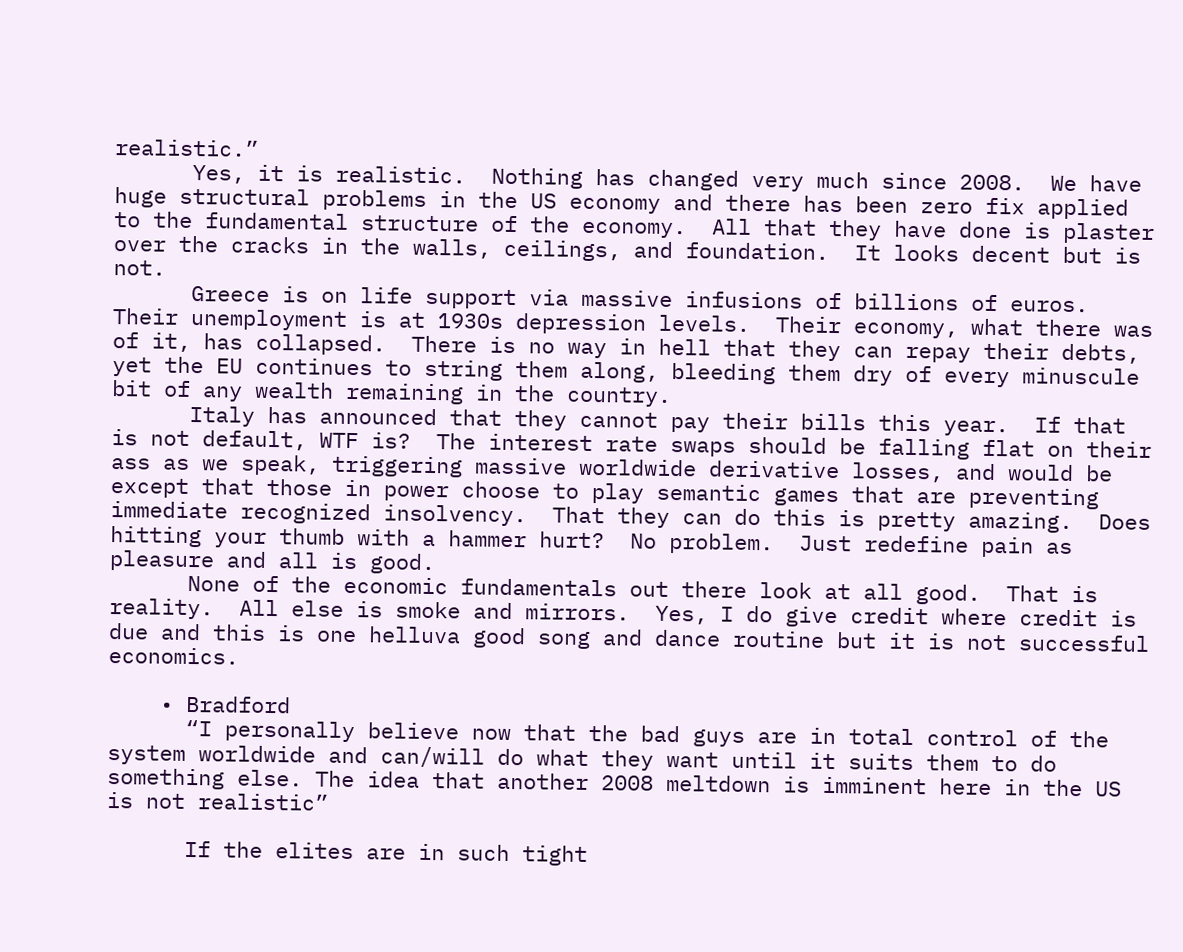realistic.”
      Yes, it is realistic.  Nothing has changed very much since 2008.  We have huge structural problems in the US economy and there has been zero fix applied to the fundamental structure of the economy.  All that they have done is plaster over the cracks in the walls, ceilings, and foundation.  It looks decent but is not.
      Greece is on life support via massive infusions of billions of euros.  Their unemployment is at 1930s depression levels.  Their economy, what there was of it, has collapsed.  There is no way in hell that they can repay their debts, yet the EU continues to string them along, bleeding them dry of every minuscule bit of any wealth remaining in the country.
      Italy has announced that they cannot pay their bills this year.  If that is not default, WTF is?  The interest rate swaps should be falling flat on their ass as we speak, triggering massive worldwide derivative losses, and would be except that those in power choose to play semantic games that are preventing immediate recognized insolvency.  That they can do this is pretty amazing.  Does hitting your thumb with a hammer hurt?  No problem.  Just redefine pain as pleasure and all is good.
      None of the economic fundamentals out there look at all good.  That is reality.  All else is smoke and mirrors.  Yes, I do give credit where credit is due and this is one helluva good song and dance routine but it is not successful economics.

    • Bradford
      “I personally believe now that the bad guys are in total control of the system worldwide and can/will do what they want until it suits them to do something else. The idea that another 2008 meltdown is imminent here in the US is not realistic”

      If the elites are in such tight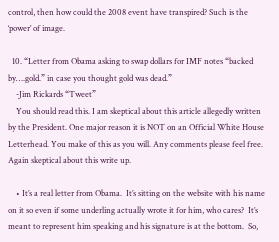control, then how could the 2008 event have transpired? Such is the ‘power’ of image.

  10. “Letter from Obama asking to swap dollars for IMF notes “backed by….gold.” in case you thought gold was dead.”
    -Jim Rickards “Tweet”
    You should read this. I am skeptical about this article allegedly written by the President. One major reason it is NOT on an Official White House Letterhead. You make of this as you will. Any comments please feel free. Again skeptical about this write up.

    • It’s a real letter from Obama.  It’s sitting on the website with his name on it so even if some underling actually wrote it for him, who cares?  It’s meant to represent him speaking and his signature is at the bottom.  So,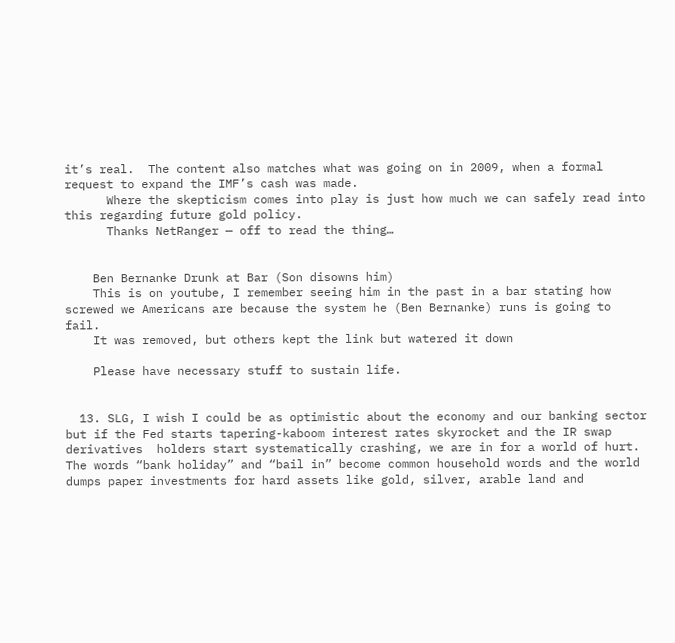it’s real.  The content also matches what was going on in 2009, when a formal request to expand the IMF’s cash was made.
      Where the skepticism comes into play is just how much we can safely read into this regarding future gold policy.
      Thanks NetRanger — off to read the thing…


    Ben Bernanke Drunk at Bar (Son disowns him)
    This is on youtube, I remember seeing him in the past in a bar stating how screwed we Americans are because the system he (Ben Bernanke) runs is going to fail.
    It was removed, but others kept the link but watered it down

    Please have necessary stuff to sustain life.


  13. SLG, I wish I could be as optimistic about the economy and our banking sector but if the Fed starts tapering-kaboom interest rates skyrocket and the IR swap derivatives  holders start systematically crashing, we are in for a world of hurt. The words “bank holiday” and “bail in” become common household words and the world dumps paper investments for hard assets like gold, silver, arable land and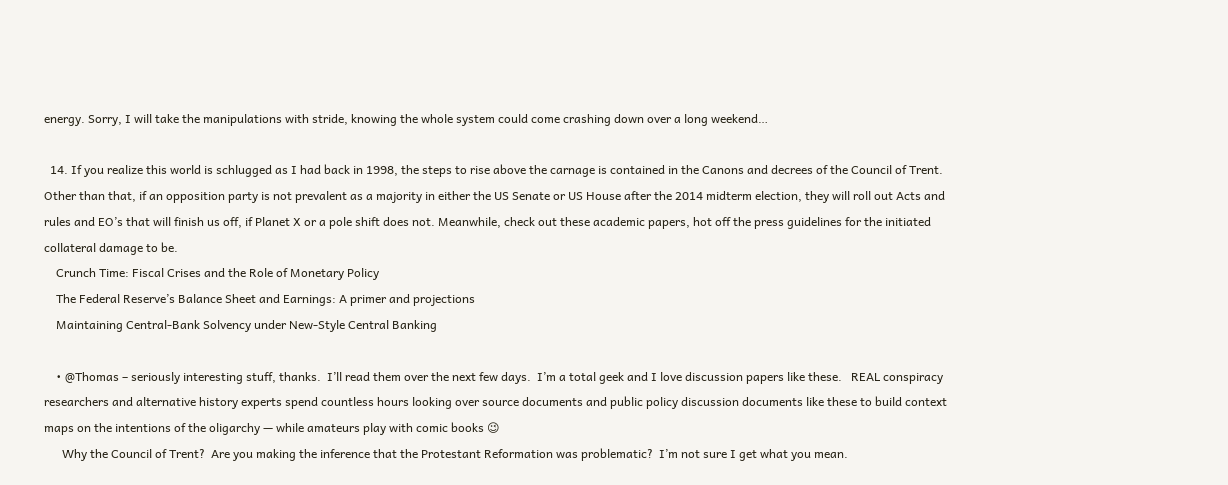energy. Sorry, I will take the manipulations with stride, knowing the whole system could come crashing down over a long weekend…

  14. If you realize this world is schlugged as I had back in 1998, the steps to rise above the carnage is contained in the Canons and decrees of the Council of Trent. Other than that, if an opposition party is not prevalent as a majority in either the US Senate or US House after the 2014 midterm election, they will roll out Acts and rules and EO’s that will finish us off, if Planet X or a pole shift does not. Meanwhile, check out these academic papers, hot off the press guidelines for the initiated collateral damage to be.
    Crunch Time: Fiscal Crises and the Role of Monetary Policy
    The Federal Reserve’s Balance Sheet and Earnings: A primer and projections
    Maintaining Central-Bank Solvency under New-Style Central Banking

    • @Thomas – seriously interesting stuff, thanks.  I’ll read them over the next few days.  I’m a total geek and I love discussion papers like these.   REAL conspiracy researchers and alternative history experts spend countless hours looking over source documents and public policy discussion documents like these to build context maps on the intentions of the oligarchy — while amateurs play with comic books 😉
      Why the Council of Trent?  Are you making the inference that the Protestant Reformation was problematic?  I’m not sure I get what you mean.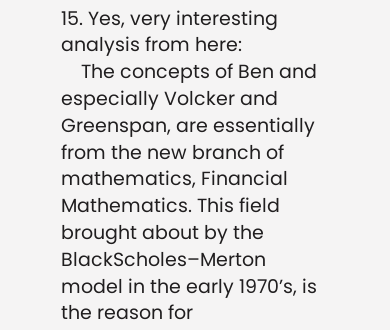15. Yes, very interesting analysis from here:
    The concepts of Ben and especially Volcker and Greenspan, are essentially from the new branch of mathematics, Financial Mathematics. This field brought about by the BlackScholes–Merton model in the early 1970’s, is the reason for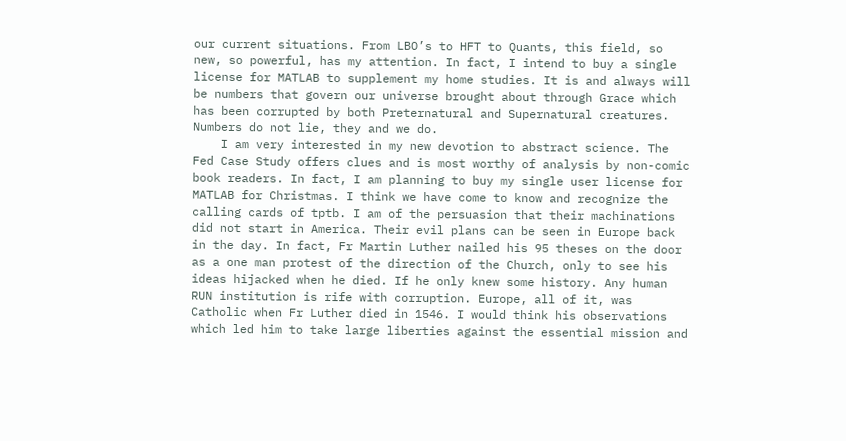our current situations. From LBO’s to HFT to Quants, this field, so new, so powerful, has my attention. In fact, I intend to buy a single license for MATLAB to supplement my home studies. It is and always will be numbers that govern our universe brought about through Grace which has been corrupted by both Preternatural and Supernatural creatures. Numbers do not lie, they and we do.
    I am very interested in my new devotion to abstract science. The Fed Case Study offers clues and is most worthy of analysis by non-comic book readers. In fact, I am planning to buy my single user license for MATLAB for Christmas. I think we have come to know and recognize the calling cards of tptb. I am of the persuasion that their machinations did not start in America. Their evil plans can be seen in Europe back in the day. In fact, Fr Martin Luther nailed his 95 theses on the door as a one man protest of the direction of the Church, only to see his ideas hijacked when he died. If he only knew some history. Any human RUN institution is rife with corruption. Europe, all of it, was Catholic when Fr Luther died in 1546. I would think his observations which led him to take large liberties against the essential mission and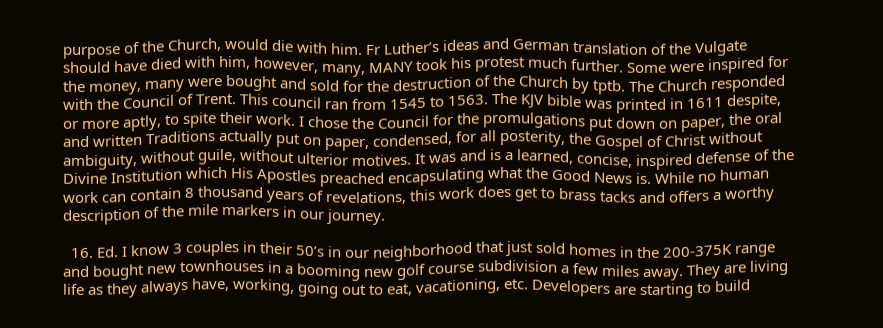purpose of the Church, would die with him. Fr Luther’s ideas and German translation of the Vulgate should have died with him, however, many, MANY took his protest much further. Some were inspired for the money, many were bought and sold for the destruction of the Church by tptb. The Church responded with the Council of Trent. This council ran from 1545 to 1563. The KJV bible was printed in 1611 despite, or more aptly, to spite their work. I chose the Council for the promulgations put down on paper, the oral and written Traditions actually put on paper, condensed, for all posterity, the Gospel of Christ without ambiguity, without guile, without ulterior motives. It was and is a learned, concise, inspired defense of the Divine Institution which His Apostles preached encapsulating what the Good News is. While no human work can contain 8 thousand years of revelations, this work does get to brass tacks and offers a worthy description of the mile markers in our journey.

  16. Ed. I know 3 couples in their 50’s in our neighborhood that just sold homes in the 200-375K range and bought new townhouses in a booming new golf course subdivision a few miles away. They are living life as they always have, working, going out to eat, vacationing, etc. Developers are starting to build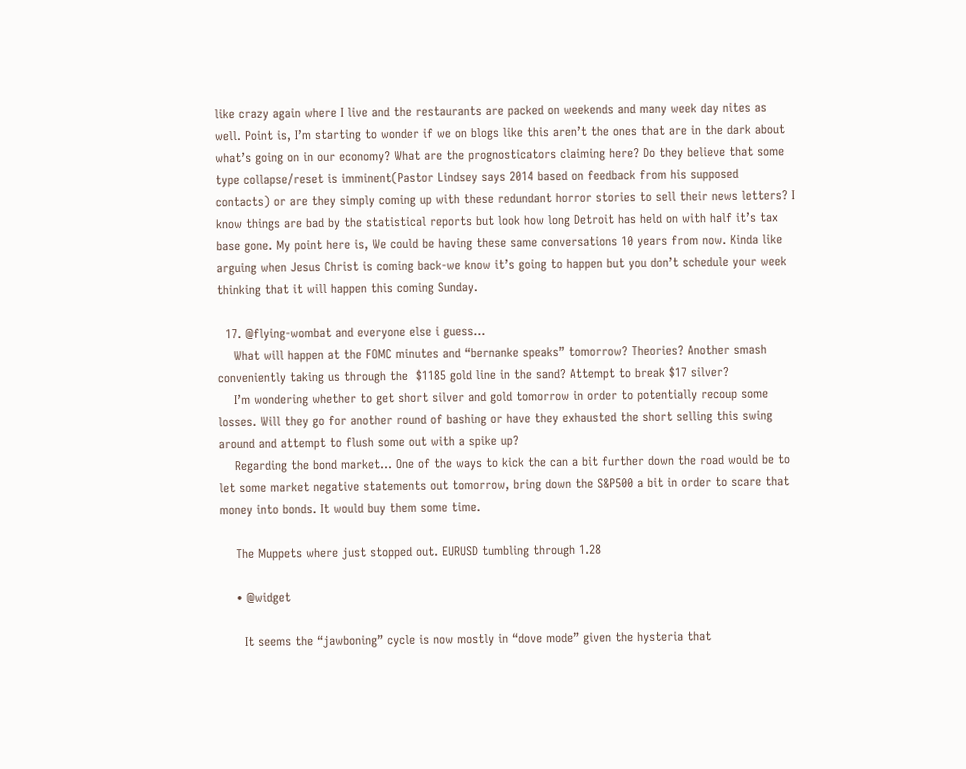like crazy again where I live and the restaurants are packed on weekends and many week day nites as well. Point is, I’m starting to wonder if we on blogs like this aren’t the ones that are in the dark about what’s going on in our economy? What are the prognosticators claiming here? Do they believe that some type collapse/reset is imminent(Pastor Lindsey says 2014 based on feedback from his supposed contacts) or are they simply coming up with these redundant horror stories to sell their news letters? I know things are bad by the statistical reports but look how long Detroit has held on with half it’s tax base gone. My point here is, We could be having these same conversations 10 years from now. Kinda like arguing when Jesus Christ is coming back-we know it’s going to happen but you don’t schedule your week thinking that it will happen this coming Sunday.

  17. @flying-wombat and everyone else i guess…
    What will happen at the FOMC minutes and “bernanke speaks” tomorrow? Theories? Another smash conveniently taking us through the  $1185 gold line in the sand? Attempt to break $17 silver?
    I’m wondering whether to get short silver and gold tomorrow in order to potentially recoup some losses. Will they go for another round of bashing or have they exhausted the short selling this swing around and attempt to flush some out with a spike up?
    Regarding the bond market… One of the ways to kick the can a bit further down the road would be to let some market negative statements out tomorrow, bring down the S&P500 a bit in order to scare that money into bonds. It would buy them some time.

    The Muppets where just stopped out. EURUSD tumbling through 1.28

    • @widget

      It seems the “jawboning” cycle is now mostly in “dove mode” given the hysteria that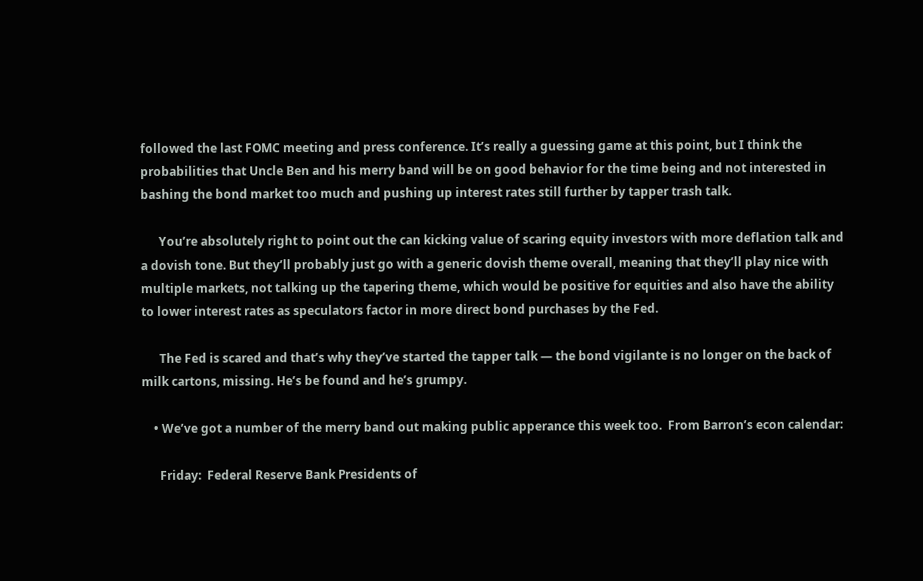followed the last FOMC meeting and press conference. It’s really a guessing game at this point, but I think the probabilities that Uncle Ben and his merry band will be on good behavior for the time being and not interested in bashing the bond market too much and pushing up interest rates still further by tapper trash talk.

      You’re absolutely right to point out the can kicking value of scaring equity investors with more deflation talk and a dovish tone. But they’ll probably just go with a generic dovish theme overall, meaning that they’ll play nice with multiple markets, not talking up the tapering theme, which would be positive for equities and also have the ability to lower interest rates as speculators factor in more direct bond purchases by the Fed.

      The Fed is scared and that’s why they’ve started the tapper talk — the bond vigilante is no longer on the back of milk cartons, missing. He’s be found and he’s grumpy.

    • We’ve got a number of the merry band out making public apperance this week too.  From Barron’s econ calendar:

      Friday:  Federal Reserve Bank Presidents of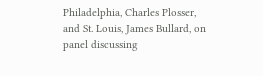Philadelphia, Charles Plosser, and St. Louis, James Bullard, on panel discussing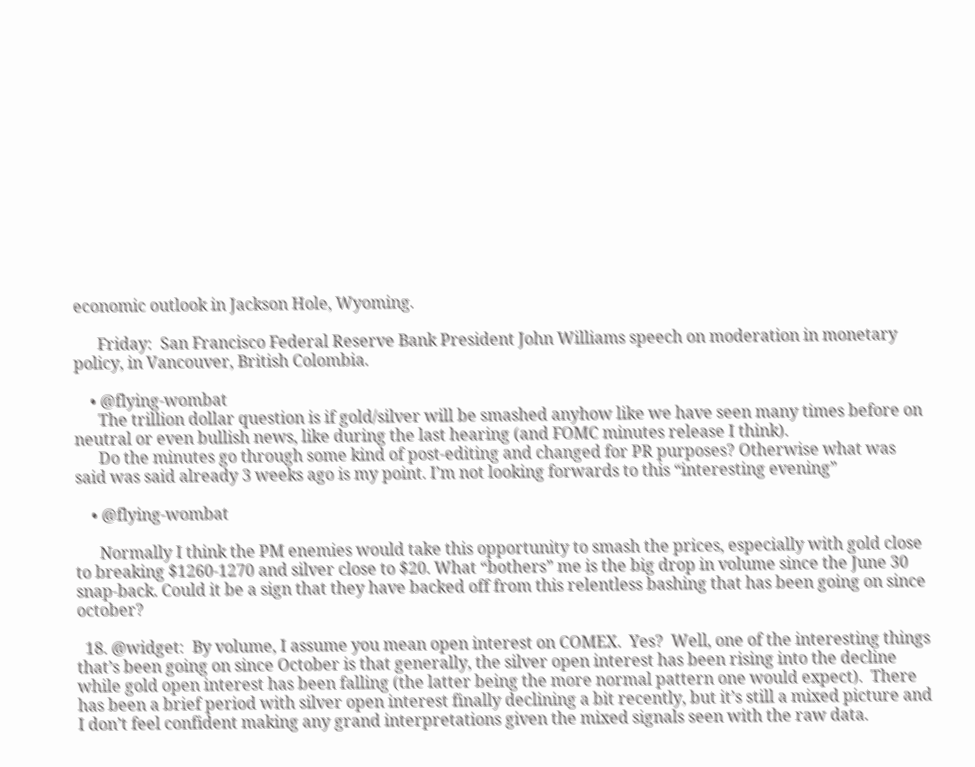economic outlook in Jackson Hole, Wyoming.

      Friday:  San Francisco Federal Reserve Bank President John Williams speech on moderation in monetary policy, in Vancouver, British Colombia.

    • @flying-wombat
      The trillion dollar question is if gold/silver will be smashed anyhow like we have seen many times before on neutral or even bullish news, like during the last hearing (and FOMC minutes release I think).
      Do the minutes go through some kind of post-editing and changed for PR purposes? Otherwise what was said was said already 3 weeks ago is my point. I’m not looking forwards to this “interesting evening”

    • @flying-wombat

      Normally I think the PM enemies would take this opportunity to smash the prices, especially with gold close to breaking $1260-1270 and silver close to $20. What “bothers” me is the big drop in volume since the June 30 snap-back. Could it be a sign that they have backed off from this relentless bashing that has been going on since october?

  18. @widget:  By volume, I assume you mean open interest on COMEX.  Yes?  Well, one of the interesting things that’s been going on since October is that generally, the silver open interest has been rising into the decline while gold open interest has been falling (the latter being the more normal pattern one would expect).  There has been a brief period with silver open interest finally declining a bit recently, but it’s still a mixed picture and I don’t feel confident making any grand interpretations given the mixed signals seen with the raw data.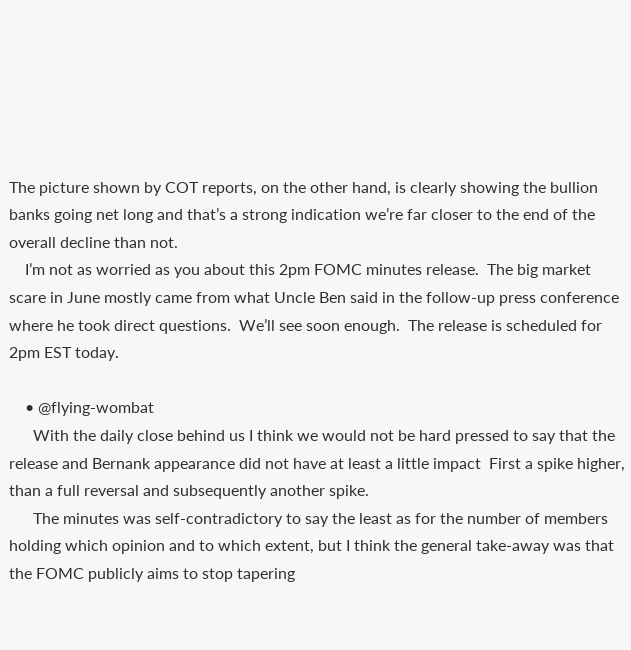The picture shown by COT reports, on the other hand, is clearly showing the bullion banks going net long and that’s a strong indication we’re far closer to the end of the overall decline than not.
    I’m not as worried as you about this 2pm FOMC minutes release.  The big market scare in June mostly came from what Uncle Ben said in the follow-up press conference where he took direct questions.  We’ll see soon enough.  The release is scheduled for 2pm EST today.

    • @flying-wombat
      With the daily close behind us I think we would not be hard pressed to say that the release and Bernank appearance did not have at least a little impact  First a spike higher, than a full reversal and subsequently another spike.
      The minutes was self-contradictory to say the least as for the number of members holding which opinion and to which extent, but I think the general take-away was that the FOMC publicly aims to stop tapering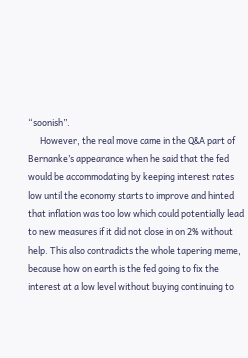“soonish”.
      However, the real move came in the Q&A part of Bernanke’s appearance when he said that the fed would be accommodating by keeping interest rates low until the economy starts to improve and hinted that inflation was too low which could potentially lead to new measures if it did not close in on 2% without help. This also contradicts the whole tapering meme, because how on earth is the fed going to fix the interest at a low level without buying continuing to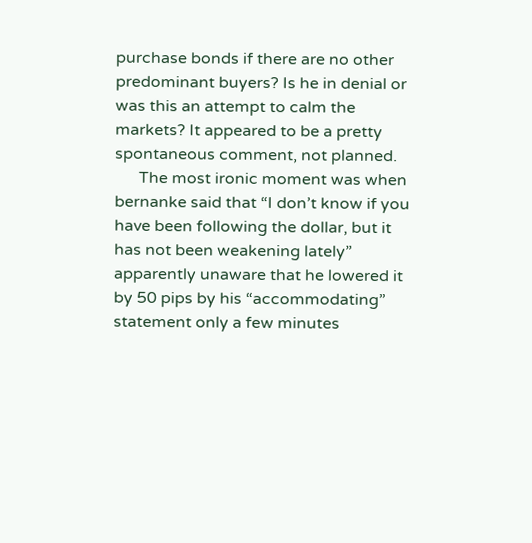purchase bonds if there are no other predominant buyers? Is he in denial or was this an attempt to calm the markets? It appeared to be a pretty spontaneous comment, not planned.
      The most ironic moment was when bernanke said that “I don’t know if you have been following the dollar, but it has not been weakening lately” apparently unaware that he lowered it by 50 pips by his “accommodating” statement only a few minutes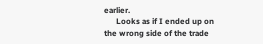earlier.
      Looks as if I ended up on the wrong side of the trade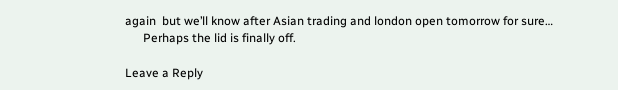again  but we’ll know after Asian trading and london open tomorrow for sure…
      Perhaps the lid is finally off.

Leave a Reply